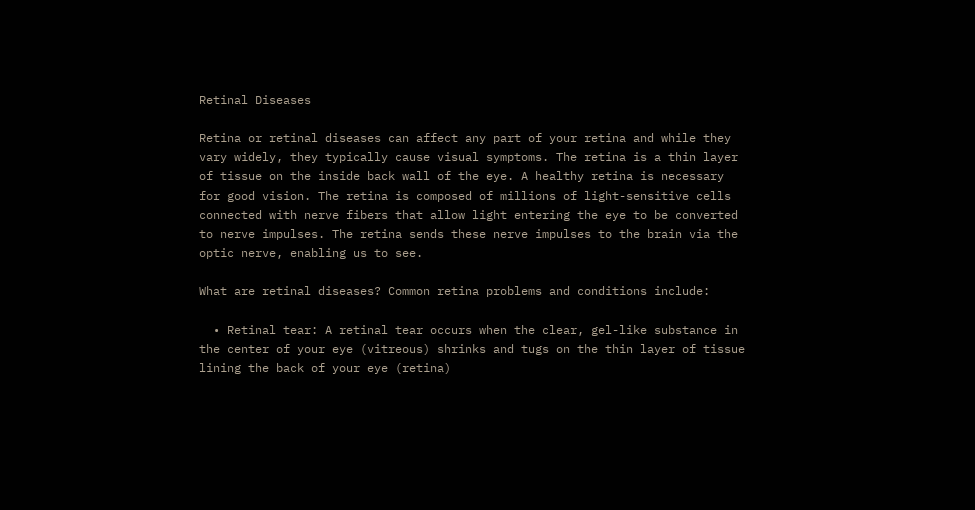Retinal Diseases

Retina or retinal diseases can affect any part of your retina and while they vary widely, they typically cause visual symptoms. The retina is a thin layer of tissue on the inside back wall of the eye. A healthy retina is necessary for good vision. The retina is composed of millions of light-sensitive cells connected with nerve fibers that allow light entering the eye to be converted to nerve impulses. The retina sends these nerve impulses to the brain via the optic nerve, enabling us to see.

What are retinal diseases? Common retina problems and conditions include:

  • Retinal tear: A retinal tear occurs when the clear, gel-like substance in the center of your eye (vitreous) shrinks and tugs on the thin layer of tissue lining the back of your eye (retina)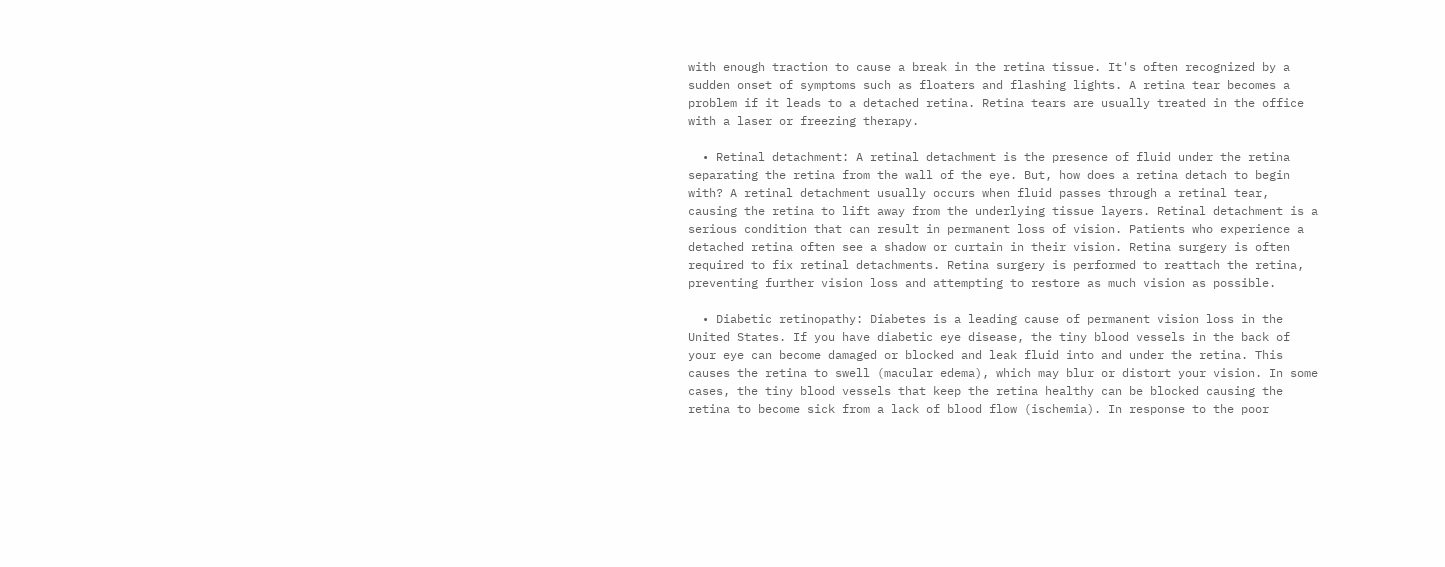with enough traction to cause a break in the retina tissue. It's often recognized by a sudden onset of symptoms such as floaters and flashing lights. A retina tear becomes a problem if it leads to a detached retina. Retina tears are usually treated in the office with a laser or freezing therapy.

  • Retinal detachment: A retinal detachment is the presence of fluid under the retina separating the retina from the wall of the eye. But, how does a retina detach to begin with? A retinal detachment usually occurs when fluid passes through a retinal tear, causing the retina to lift away from the underlying tissue layers. Retinal detachment is a serious condition that can result in permanent loss of vision. Patients who experience a detached retina often see a shadow or curtain in their vision. Retina surgery is often required to fix retinal detachments. Retina surgery is performed to reattach the retina, preventing further vision loss and attempting to restore as much vision as possible.

  • Diabetic retinopathy: Diabetes is a leading cause of permanent vision loss in the United States. If you have diabetic eye disease, the tiny blood vessels in the back of your eye can become damaged or blocked and leak fluid into and under the retina. This causes the retina to swell (macular edema), which may blur or distort your vision. In some cases, the tiny blood vessels that keep the retina healthy can be blocked causing the retina to become sick from a lack of blood flow (ischemia). In response to the poor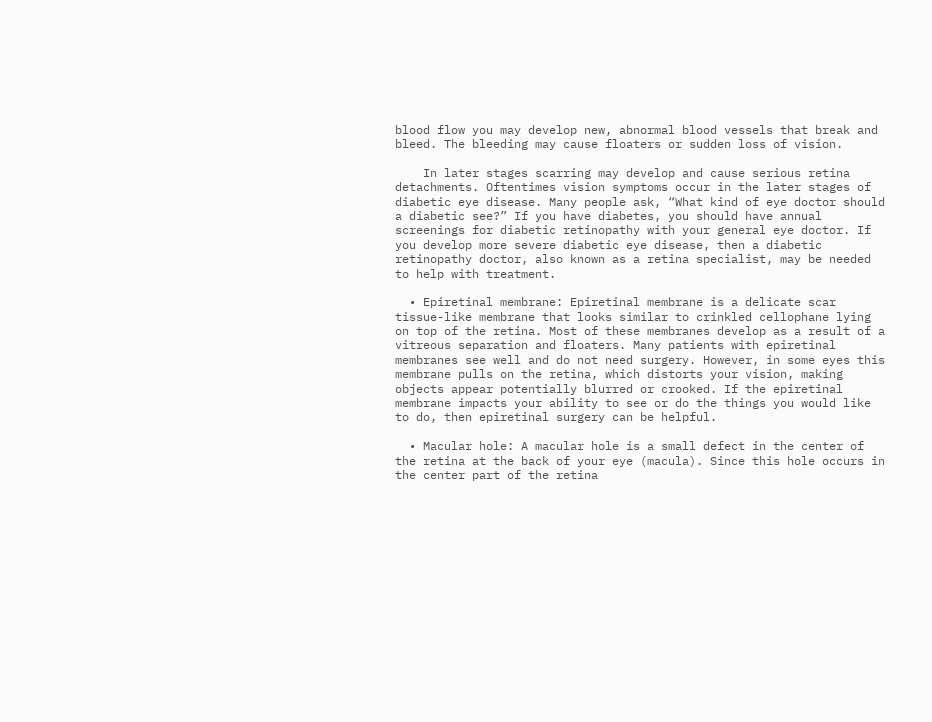blood flow you may develop new, abnormal blood vessels that break and bleed. The bleeding may cause floaters or sudden loss of vision.

    In later stages scarring may develop and cause serious retina detachments. Oftentimes vision symptoms occur in the later stages of diabetic eye disease. Many people ask, “What kind of eye doctor should a diabetic see?” If you have diabetes, you should have annual screenings for diabetic retinopathy with your general eye doctor. If you develop more severe diabetic eye disease, then a diabetic retinopathy doctor, also known as a retina specialist, may be needed to help with treatment.

  • Epiretinal membrane: Epiretinal membrane is a delicate scar tissue-like membrane that looks similar to crinkled cellophane lying on top of the retina. Most of these membranes develop as a result of a vitreous separation and floaters. Many patients with epiretinal membranes see well and do not need surgery. However, in some eyes this membrane pulls on the retina, which distorts your vision, making objects appear potentially blurred or crooked. If the epiretinal membrane impacts your ability to see or do the things you would like to do, then epiretinal surgery can be helpful.

  • Macular hole: A macular hole is a small defect in the center of the retina at the back of your eye (macula). Since this hole occurs in the center part of the retina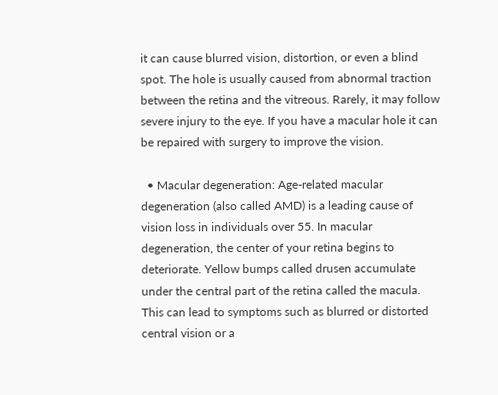it can cause blurred vision, distortion, or even a blind spot. The hole is usually caused from abnormal traction between the retina and the vitreous. Rarely, it may follow severe injury to the eye. If you have a macular hole it can be repaired with surgery to improve the vision.

  • Macular degeneration: Age-related macular degeneration (also called AMD) is a leading cause of vision loss in individuals over 55. In macular degeneration, the center of your retina begins to deteriorate. Yellow bumps called drusen accumulate under the central part of the retina called the macula. This can lead to symptoms such as blurred or distorted central vision or a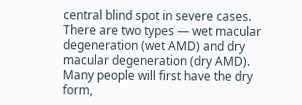central blind spot in severe cases. There are two types — wet macular degeneration (wet AMD) and dry macular degeneration (dry AMD). Many people will first have the dry form,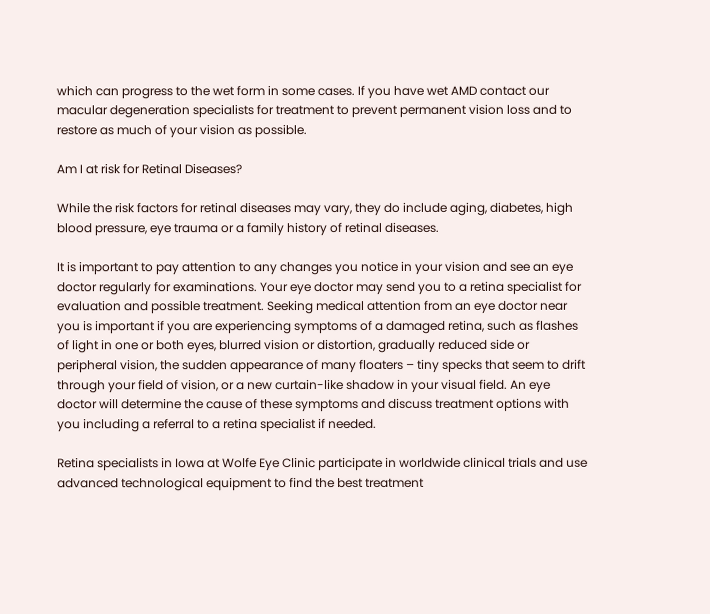which can progress to the wet form in some cases. If you have wet AMD contact our macular degeneration specialists for treatment to prevent permanent vision loss and to restore as much of your vision as possible.

Am I at risk for Retinal Diseases?

While the risk factors for retinal diseases may vary, they do include aging, diabetes, high blood pressure, eye trauma or a family history of retinal diseases.

It is important to pay attention to any changes you notice in your vision and see an eye doctor regularly for examinations. Your eye doctor may send you to a retina specialist for evaluation and possible treatment. Seeking medical attention from an eye doctor near you is important if you are experiencing symptoms of a damaged retina, such as flashes of light in one or both eyes, blurred vision or distortion, gradually reduced side or peripheral vision, the sudden appearance of many floaters – tiny specks that seem to drift through your field of vision, or a new curtain-like shadow in your visual field. An eye doctor will determine the cause of these symptoms and discuss treatment options with you including a referral to a retina specialist if needed.

Retina specialists in Iowa at Wolfe Eye Clinic participate in worldwide clinical trials and use advanced technological equipment to find the best treatment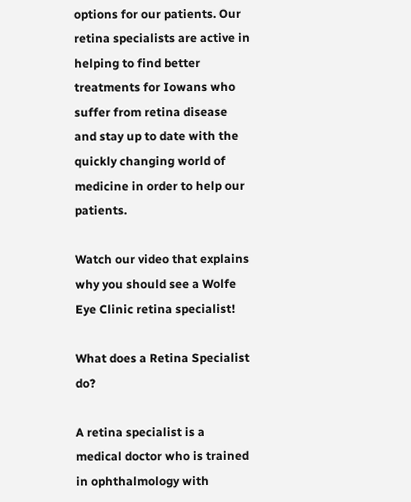options for our patients. Our retina specialists are active in helping to find better treatments for Iowans who suffer from retina disease and stay up to date with the quickly changing world of medicine in order to help our patients.

Watch our video that explains why you should see a Wolfe Eye Clinic retina specialist!

What does a Retina Specialist do?

A retina specialist is a medical doctor who is trained in ophthalmology with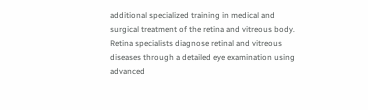additional specialized training in medical and surgical treatment of the retina and vitreous body. Retina specialists diagnose retinal and vitreous diseases through a detailed eye examination using advanced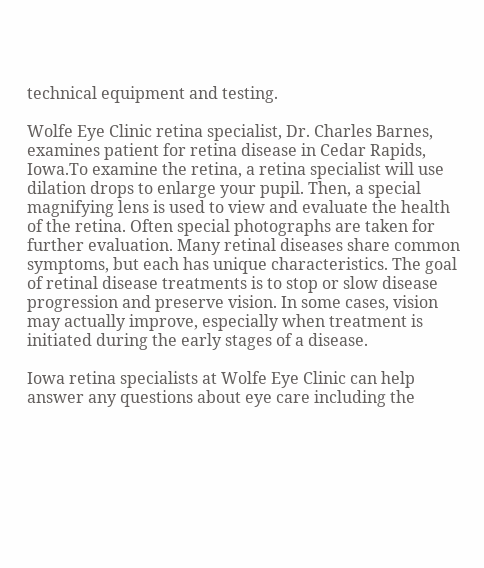technical equipment and testing.

Wolfe Eye Clinic retina specialist, Dr. Charles Barnes, examines patient for retina disease in Cedar Rapids, Iowa.To examine the retina, a retina specialist will use dilation drops to enlarge your pupil. Then, a special magnifying lens is used to view and evaluate the health of the retina. Often special photographs are taken for further evaluation. Many retinal diseases share common symptoms, but each has unique characteristics. The goal of retinal disease treatments is to stop or slow disease progression and preserve vision. In some cases, vision may actually improve, especially when treatment is initiated during the early stages of a disease.

Iowa retina specialists at Wolfe Eye Clinic can help answer any questions about eye care including the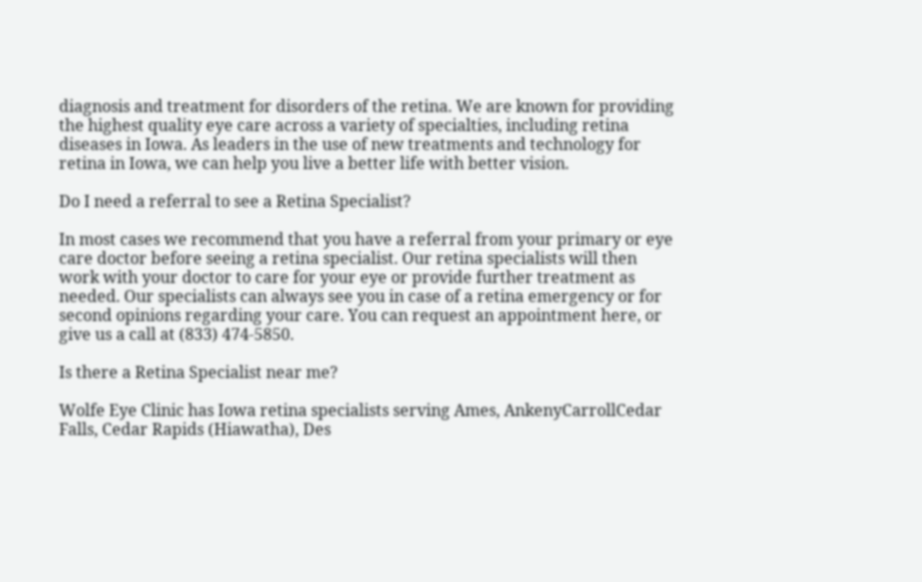diagnosis and treatment for disorders of the retina. We are known for providing the highest quality eye care across a variety of specialties, including retina diseases in Iowa. As leaders in the use of new treatments and technology for retina in Iowa, we can help you live a better life with better vision.

Do I need a referral to see a Retina Specialist?

In most cases we recommend that you have a referral from your primary or eye care doctor before seeing a retina specialist. Our retina specialists will then work with your doctor to care for your eye or provide further treatment as needed. Our specialists can always see you in case of a retina emergency or for second opinions regarding your care. You can request an appointment here, or give us a call at (833) 474-5850.

Is there a Retina Specialist near me?

Wolfe Eye Clinic has Iowa retina specialists serving Ames, AnkenyCarrollCedar Falls, Cedar Rapids (Hiawatha), Des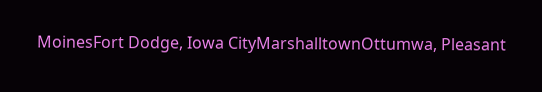MoinesFort Dodge, Iowa CityMarshalltownOttumwa, Pleasant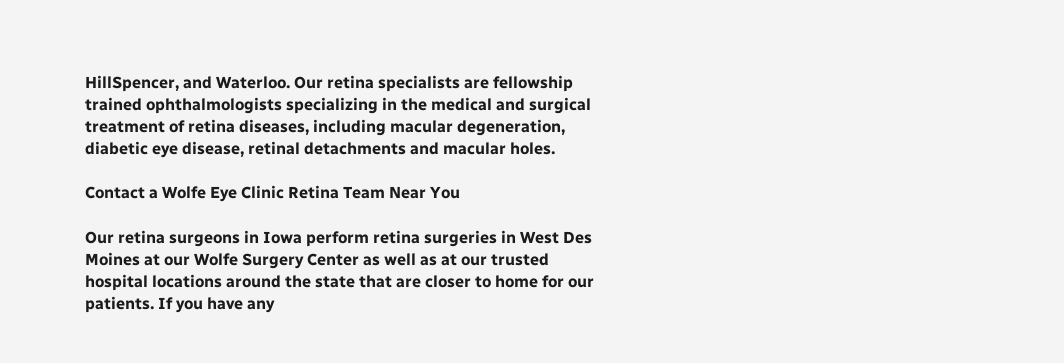HillSpencer, and Waterloo. Our retina specialists are fellowship trained ophthalmologists specializing in the medical and surgical treatment of retina diseases, including macular degeneration, diabetic eye disease, retinal detachments and macular holes.

Contact a Wolfe Eye Clinic Retina Team Near You

Our retina surgeons in Iowa perform retina surgeries in West Des Moines at our Wolfe Surgery Center as well as at our trusted hospital locations around the state that are closer to home for our patients. If you have any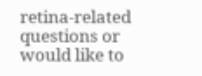retina-related questions or would like to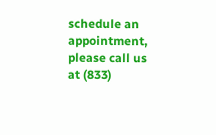schedule an appointment, please call us at (833)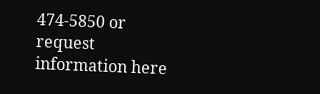474-5850 or request information here